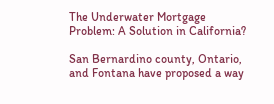The Underwater Mortgage Problem: A Solution in California?

San Bernardino county, Ontario, and Fontana have proposed a way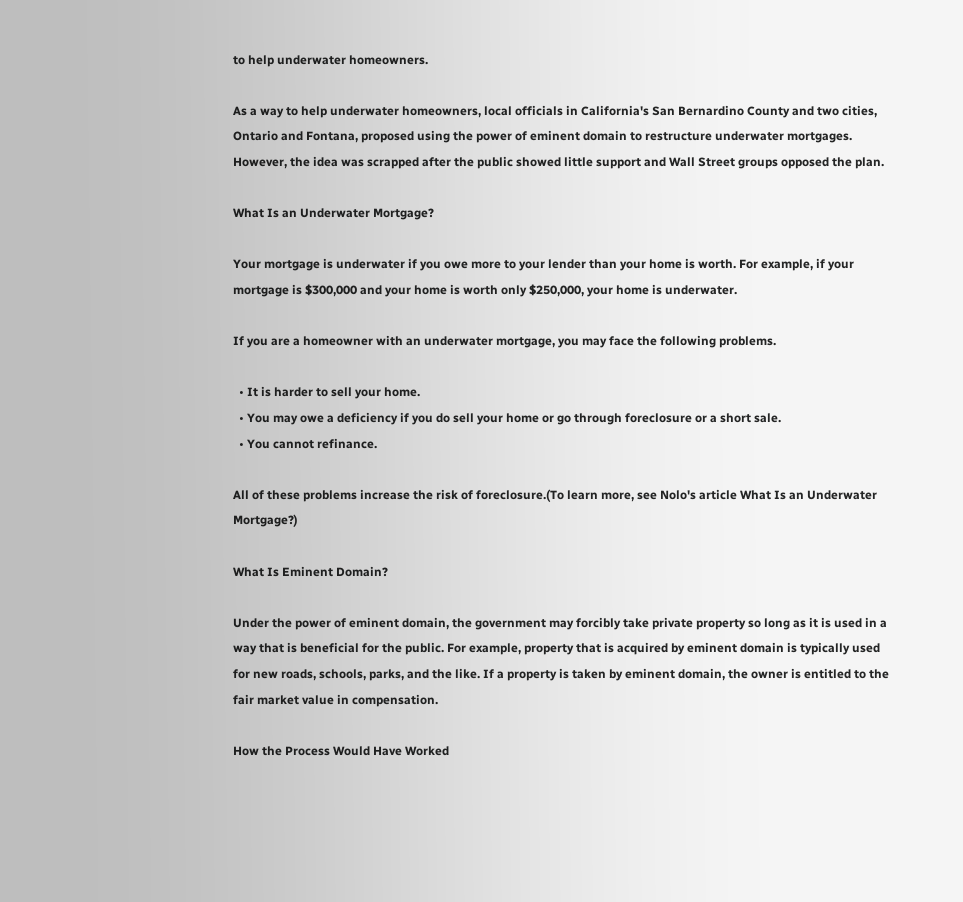to help underwater homeowners.

As a way to help underwater homeowners, local officials in California's San Bernardino County and two cities, Ontario and Fontana, proposed using the power of eminent domain to restructure underwater mortgages. However, the idea was scrapped after the public showed little support and Wall Street groups opposed the plan.

What Is an Underwater Mortgage?

Your mortgage is underwater if you owe more to your lender than your home is worth. For example, if your mortgage is $300,000 and your home is worth only $250,000, your home is underwater.

If you are a homeowner with an underwater mortgage, you may face the following problems.

  • It is harder to sell your home.
  • You may owe a deficiency if you do sell your home or go through foreclosure or a short sale.
  • You cannot refinance.

All of these problems increase the risk of foreclosure.(To learn more, see Nolo's article What Is an Underwater Mortgage?)

What Is Eminent Domain?

Under the power of eminent domain, the government may forcibly take private property so long as it is used in a way that is beneficial for the public. For example, property that is acquired by eminent domain is typically used for new roads, schools, parks, and the like. If a property is taken by eminent domain, the owner is entitled to the fair market value in compensation.

How the Process Would Have Worked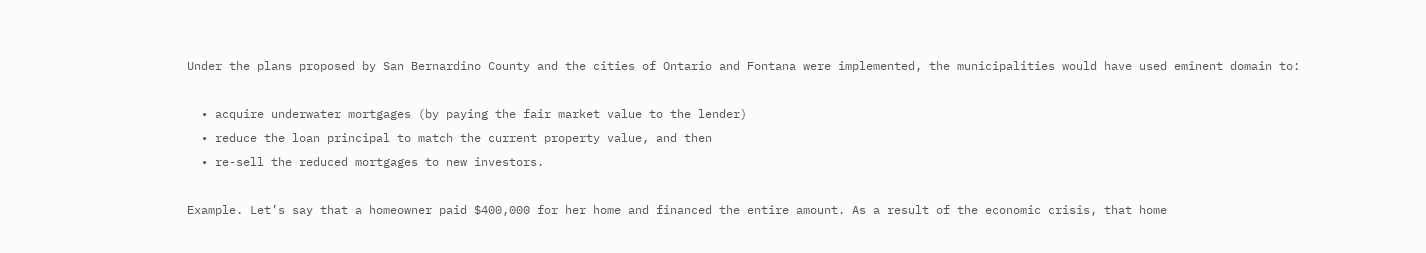Under the plans proposed by San Bernardino County and the cities of Ontario and Fontana were implemented, the municipalities would have used eminent domain to:

  • acquire underwater mortgages (by paying the fair market value to the lender)
  • reduce the loan principal to match the current property value, and then
  • re-sell the reduced mortgages to new investors.

Example. Let’s say that a homeowner paid $400,000 for her home and financed the entire amount. As a result of the economic crisis, that home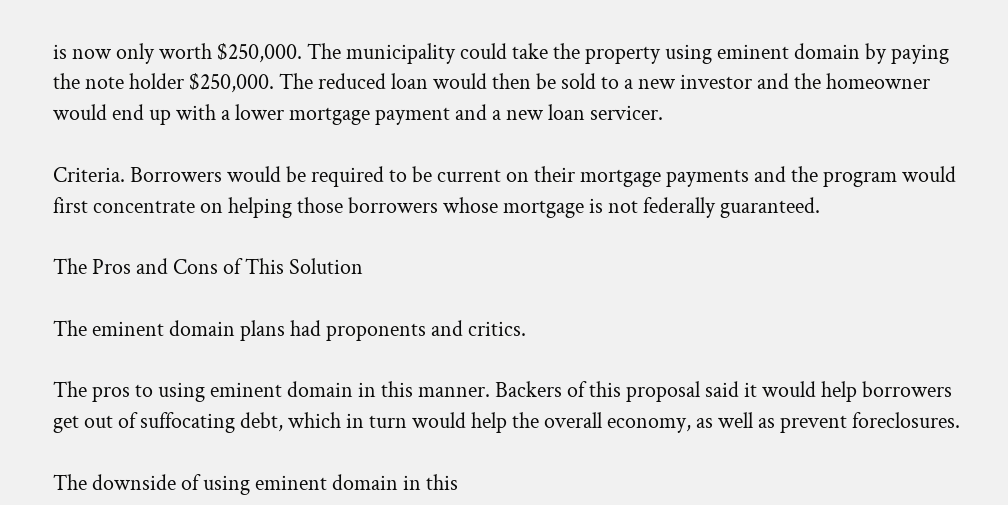is now only worth $250,000. The municipality could take the property using eminent domain by paying the note holder $250,000. The reduced loan would then be sold to a new investor and the homeowner would end up with a lower mortgage payment and a new loan servicer.

Criteria. Borrowers would be required to be current on their mortgage payments and the program would first concentrate on helping those borrowers whose mortgage is not federally guaranteed.

The Pros and Cons of This Solution

The eminent domain plans had proponents and critics.

The pros to using eminent domain in this manner. Backers of this proposal said it would help borrowers get out of suffocating debt, which in turn would help the overall economy, as well as prevent foreclosures.

The downside of using eminent domain in this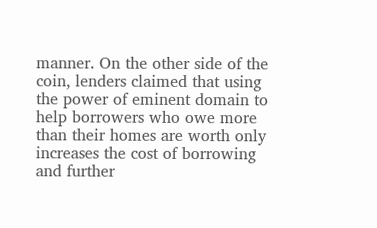manner. On the other side of the coin, lenders claimed that using the power of eminent domain to help borrowers who owe more than their homes are worth only increases the cost of borrowing and further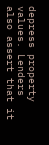depress property values. Lenders also assert that it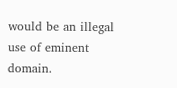would be an illegal use of eminent domain.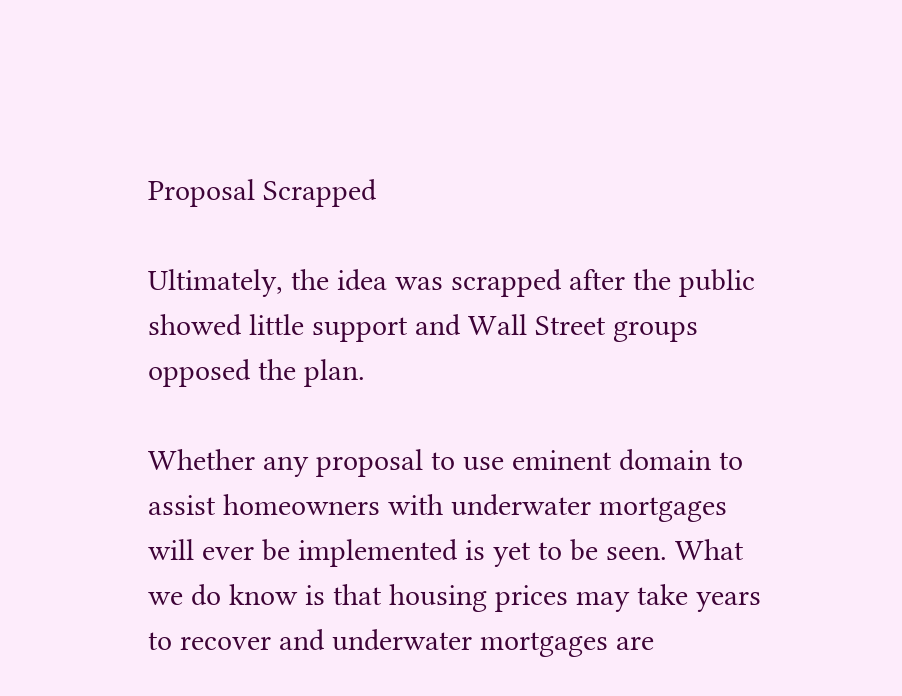Proposal Scrapped

Ultimately, the idea was scrapped after the public showed little support and Wall Street groups opposed the plan.

Whether any proposal to use eminent domain to assist homeowners with underwater mortgages will ever be implemented is yet to be seen. What we do know is that housing prices may take years to recover and underwater mortgages are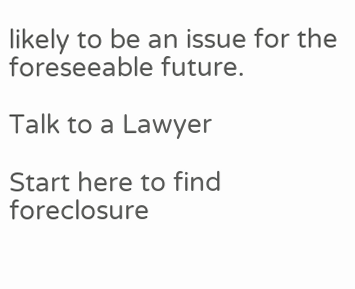likely to be an issue for the foreseeable future.

Talk to a Lawyer

Start here to find foreclosure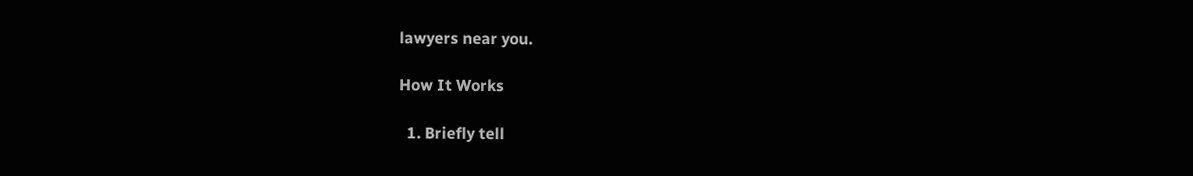lawyers near you.

How It Works

  1. Briefly tell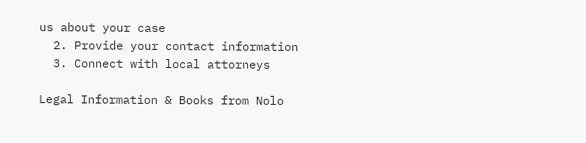us about your case
  2. Provide your contact information
  3. Connect with local attorneys

Legal Information & Books from Nolo